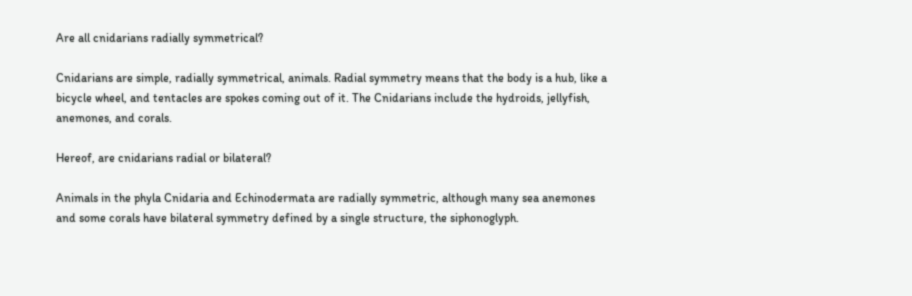Are all cnidarians radially symmetrical?

Cnidarians are simple, radially symmetrical, animals. Radial symmetry means that the body is a hub, like a bicycle wheel, and tentacles are spokes coming out of it. The Cnidarians include the hydroids, jellyfish, anemones, and corals.

Hereof, are cnidarians radial or bilateral?

Animals in the phyla Cnidaria and Echinodermata are radially symmetric, although many sea anemones and some corals have bilateral symmetry defined by a single structure, the siphonoglyph.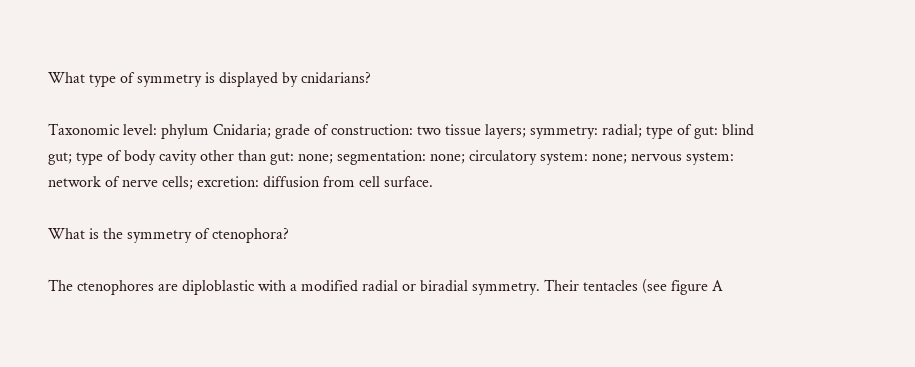What type of symmetry is displayed by cnidarians?

Taxonomic level: phylum Cnidaria; grade of construction: two tissue layers; symmetry: radial; type of gut: blind gut; type of body cavity other than gut: none; segmentation: none; circulatory system: none; nervous system: network of nerve cells; excretion: diffusion from cell surface.

What is the symmetry of ctenophora?

The ctenophores are diploblastic with a modified radial or biradial symmetry. Their tentacles (see figure A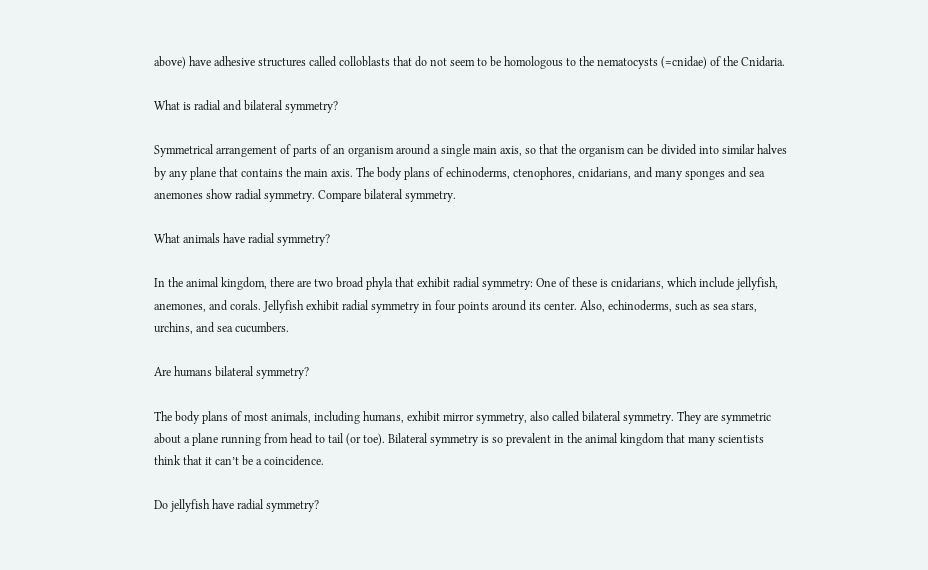above) have adhesive structures called colloblasts that do not seem to be homologous to the nematocysts (=cnidae) of the Cnidaria.

What is radial and bilateral symmetry?

Symmetrical arrangement of parts of an organism around a single main axis, so that the organism can be divided into similar halves by any plane that contains the main axis. The body plans of echinoderms, ctenophores, cnidarians, and many sponges and sea anemones show radial symmetry. Compare bilateral symmetry.

What animals have radial symmetry?

In the animal kingdom, there are two broad phyla that exhibit radial symmetry: One of these is cnidarians, which include jellyfish, anemones, and corals. Jellyfish exhibit radial symmetry in four points around its center. Also, echinoderms, such as sea stars, urchins, and sea cucumbers.

Are humans bilateral symmetry?

The body plans of most animals, including humans, exhibit mirror symmetry, also called bilateral symmetry. They are symmetric about a plane running from head to tail (or toe). Bilateral symmetry is so prevalent in the animal kingdom that many scientists think that it can’t be a coincidence.

Do jellyfish have radial symmetry?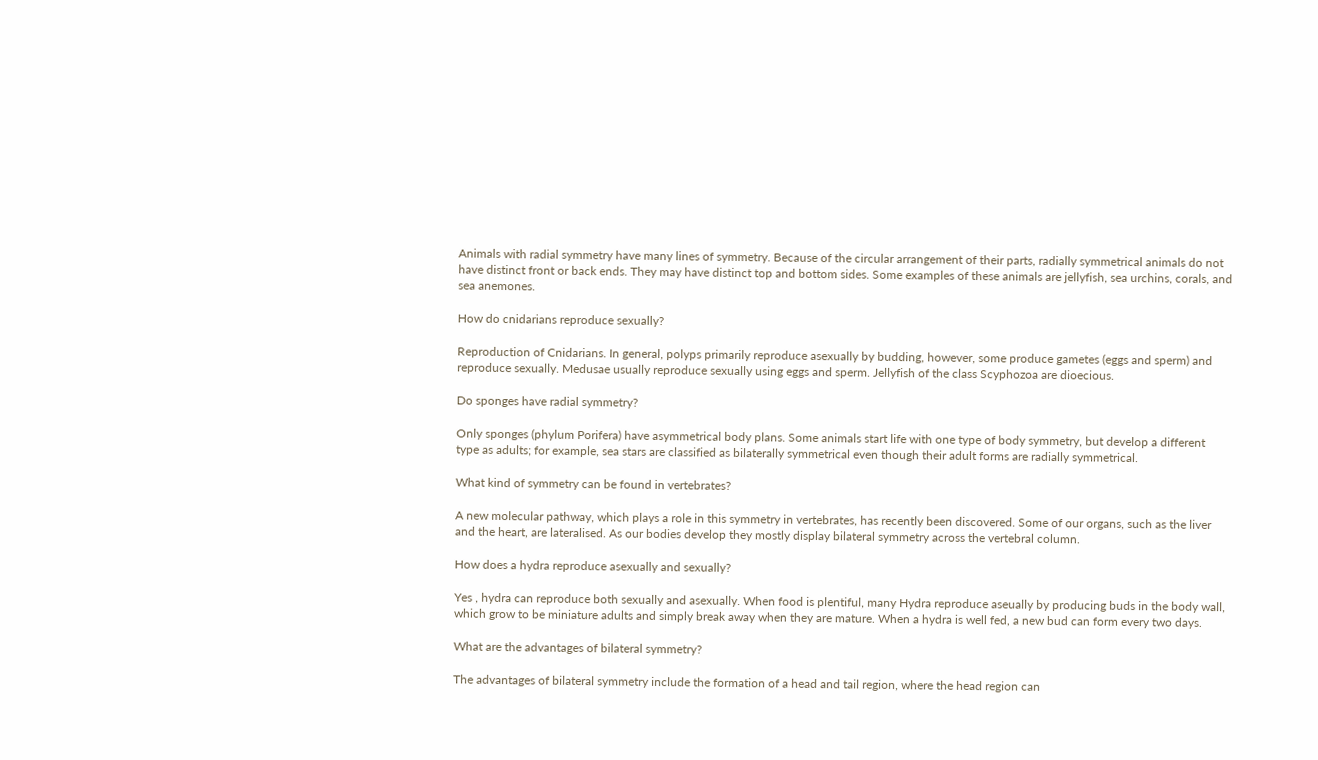Animals with radial symmetry have many lines of symmetry. Because of the circular arrangement of their parts, radially symmetrical animals do not have distinct front or back ends. They may have distinct top and bottom sides. Some examples of these animals are jellyfish, sea urchins, corals, and sea anemones.

How do cnidarians reproduce sexually?

Reproduction of Cnidarians. In general, polyps primarily reproduce asexually by budding, however, some produce gametes (eggs and sperm) and reproduce sexually. Medusae usually reproduce sexually using eggs and sperm. Jellyfish of the class Scyphozoa are dioecious.

Do sponges have radial symmetry?

Only sponges (phylum Porifera) have asymmetrical body plans. Some animals start life with one type of body symmetry, but develop a different type as adults; for example, sea stars are classified as bilaterally symmetrical even though their adult forms are radially symmetrical.

What kind of symmetry can be found in vertebrates?

A new molecular pathway, which plays a role in this symmetry in vertebrates, has recently been discovered. Some of our organs, such as the liver and the heart, are lateralised. As our bodies develop they mostly display bilateral symmetry across the vertebral column.

How does a hydra reproduce asexually and sexually?

Yes , hydra can reproduce both sexually and asexually. When food is plentiful, many Hydra reproduce aseually by producing buds in the body wall, which grow to be miniature adults and simply break away when they are mature. When a hydra is well fed, a new bud can form every two days.

What are the advantages of bilateral symmetry?

The advantages of bilateral symmetry include the formation of a head and tail region, where the head region can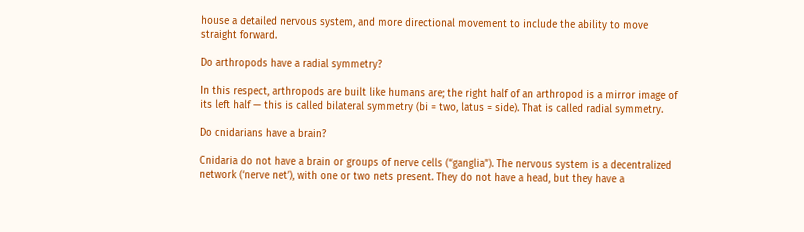house a detailed nervous system, and more directional movement to include the ability to move straight forward.

Do arthropods have a radial symmetry?

In this respect, arthropods are built like humans are; the right half of an arthropod is a mirror image of its left half — this is called bilateral symmetry (bi = two, latus = side). That is called radial symmetry.

Do cnidarians have a brain?

Cnidaria do not have a brain or groups of nerve cells (“ganglia”). The nervous system is a decentralized network (‘nerve net’), with one or two nets present. They do not have a head, but they have a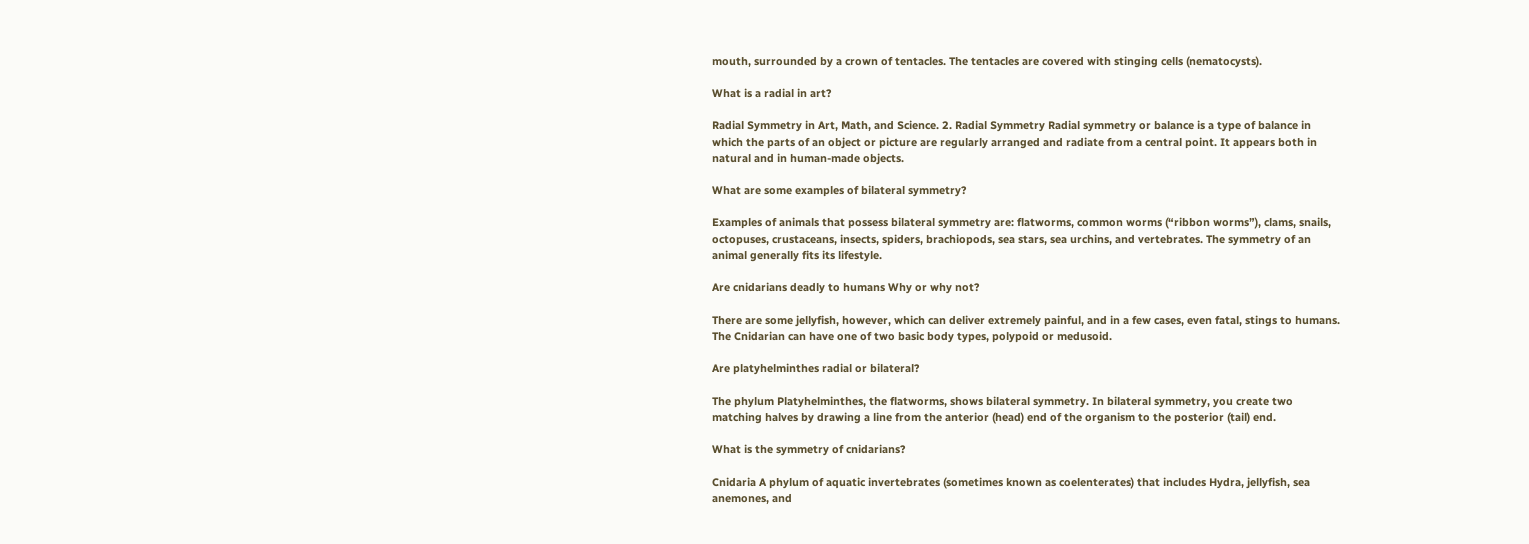mouth, surrounded by a crown of tentacles. The tentacles are covered with stinging cells (nematocysts).

What is a radial in art?

Radial Symmetry in Art, Math, and Science. 2. Radial Symmetry Radial symmetry or balance is a type of balance in which the parts of an object or picture are regularly arranged and radiate from a central point. It appears both in natural and in human-made objects.

What are some examples of bilateral symmetry?

Examples of animals that possess bilateral symmetry are: flatworms, common worms (“ribbon worms”), clams, snails, octopuses, crustaceans, insects, spiders, brachiopods, sea stars, sea urchins, and vertebrates. The symmetry of an animal generally fits its lifestyle.

Are cnidarians deadly to humans Why or why not?

There are some jellyfish, however, which can deliver extremely painful, and in a few cases, even fatal, stings to humans. The Cnidarian can have one of two basic body types, polypoid or medusoid.

Are platyhelminthes radial or bilateral?

The phylum Platyhelminthes, the flatworms, shows bilateral symmetry. In bilateral symmetry, you create two matching halves by drawing a line from the anterior (head) end of the organism to the posterior (tail) end.

What is the symmetry of cnidarians?

Cnidaria A phylum of aquatic invertebrates (sometimes known as coelenterates) that includes Hydra, jellyfish, sea anemones, and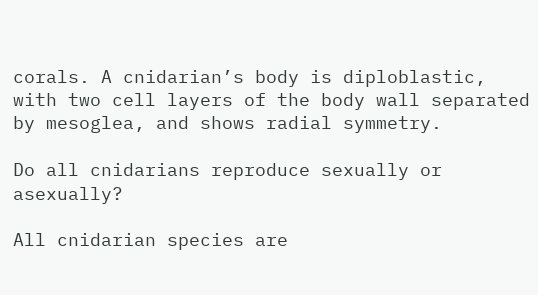corals. A cnidarian’s body is diploblastic, with two cell layers of the body wall separated by mesoglea, and shows radial symmetry.

Do all cnidarians reproduce sexually or asexually?

All cnidarian species are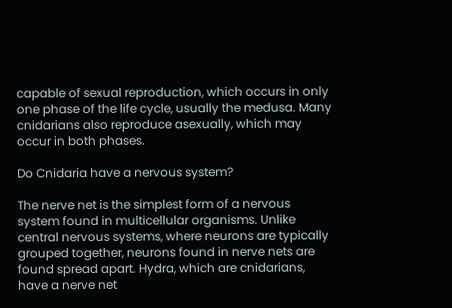capable of sexual reproduction, which occurs in only one phase of the life cycle, usually the medusa. Many cnidarians also reproduce asexually, which may occur in both phases.

Do Cnidaria have a nervous system?

The nerve net is the simplest form of a nervous system found in multicellular organisms. Unlike central nervous systems, where neurons are typically grouped together, neurons found in nerve nets are found spread apart. Hydra, which are cnidarians, have a nerve net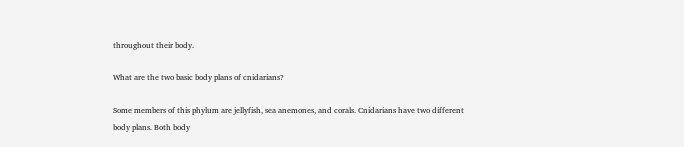throughout their body.

What are the two basic body plans of cnidarians?

Some members of this phylum are jellyfish, sea anemones, and corals. Cnidarians have two different body plans. Both body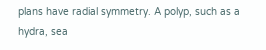plans have radial symmetry. A polyp, such as a hydra, sea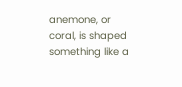anemone, or coral, is shaped something like a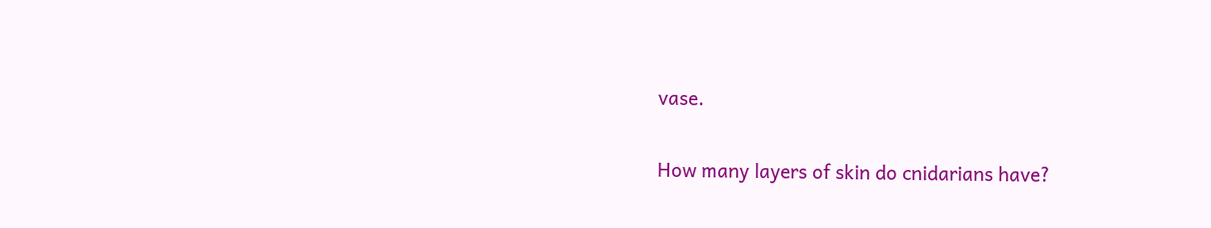vase.

How many layers of skin do cnidarians have?